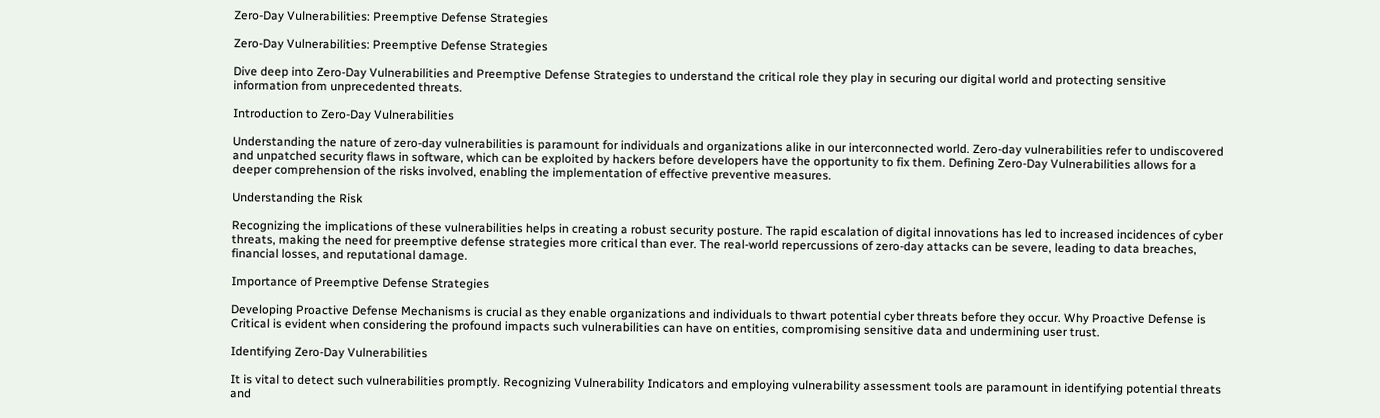Zero-Day Vulnerabilities: Preemptive Defense Strategies

Zero-Day Vulnerabilities: Preemptive Defense Strategies

Dive deep into Zero-Day Vulnerabilities and Preemptive Defense Strategies to understand the critical role they play in securing our digital world and protecting sensitive information from unprecedented threats.

Introduction to Zero-Day Vulnerabilities

Understanding the nature of zero-day vulnerabilities is paramount for individuals and organizations alike in our interconnected world. Zero-day vulnerabilities refer to undiscovered and unpatched security flaws in software, which can be exploited by hackers before developers have the opportunity to fix them. Defining Zero-Day Vulnerabilities allows for a deeper comprehension of the risks involved, enabling the implementation of effective preventive measures.

Understanding the Risk

Recognizing the implications of these vulnerabilities helps in creating a robust security posture. The rapid escalation of digital innovations has led to increased incidences of cyber threats, making the need for preemptive defense strategies more critical than ever. The real-world repercussions of zero-day attacks can be severe, leading to data breaches, financial losses, and reputational damage.

Importance of Preemptive Defense Strategies

Developing Proactive Defense Mechanisms is crucial as they enable organizations and individuals to thwart potential cyber threats before they occur. Why Proactive Defense is Critical is evident when considering the profound impacts such vulnerabilities can have on entities, compromising sensitive data and undermining user trust.

Identifying Zero-Day Vulnerabilities

It is vital to detect such vulnerabilities promptly. Recognizing Vulnerability Indicators and employing vulnerability assessment tools are paramount in identifying potential threats and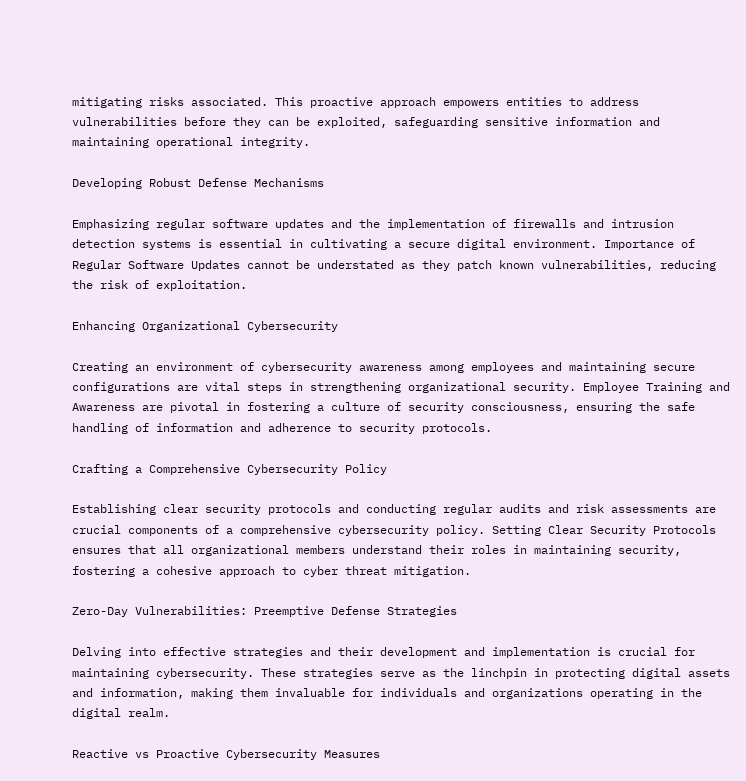mitigating risks associated. This proactive approach empowers entities to address vulnerabilities before they can be exploited, safeguarding sensitive information and maintaining operational integrity.

Developing Robust Defense Mechanisms

Emphasizing regular software updates and the implementation of firewalls and intrusion detection systems is essential in cultivating a secure digital environment. Importance of Regular Software Updates cannot be understated as they patch known vulnerabilities, reducing the risk of exploitation.

Enhancing Organizational Cybersecurity

Creating an environment of cybersecurity awareness among employees and maintaining secure configurations are vital steps in strengthening organizational security. Employee Training and Awareness are pivotal in fostering a culture of security consciousness, ensuring the safe handling of information and adherence to security protocols.

Crafting a Comprehensive Cybersecurity Policy

Establishing clear security protocols and conducting regular audits and risk assessments are crucial components of a comprehensive cybersecurity policy. Setting Clear Security Protocols ensures that all organizational members understand their roles in maintaining security, fostering a cohesive approach to cyber threat mitigation.

Zero-Day Vulnerabilities: Preemptive Defense Strategies

Delving into effective strategies and their development and implementation is crucial for maintaining cybersecurity. These strategies serve as the linchpin in protecting digital assets and information, making them invaluable for individuals and organizations operating in the digital realm.

Reactive vs Proactive Cybersecurity Measures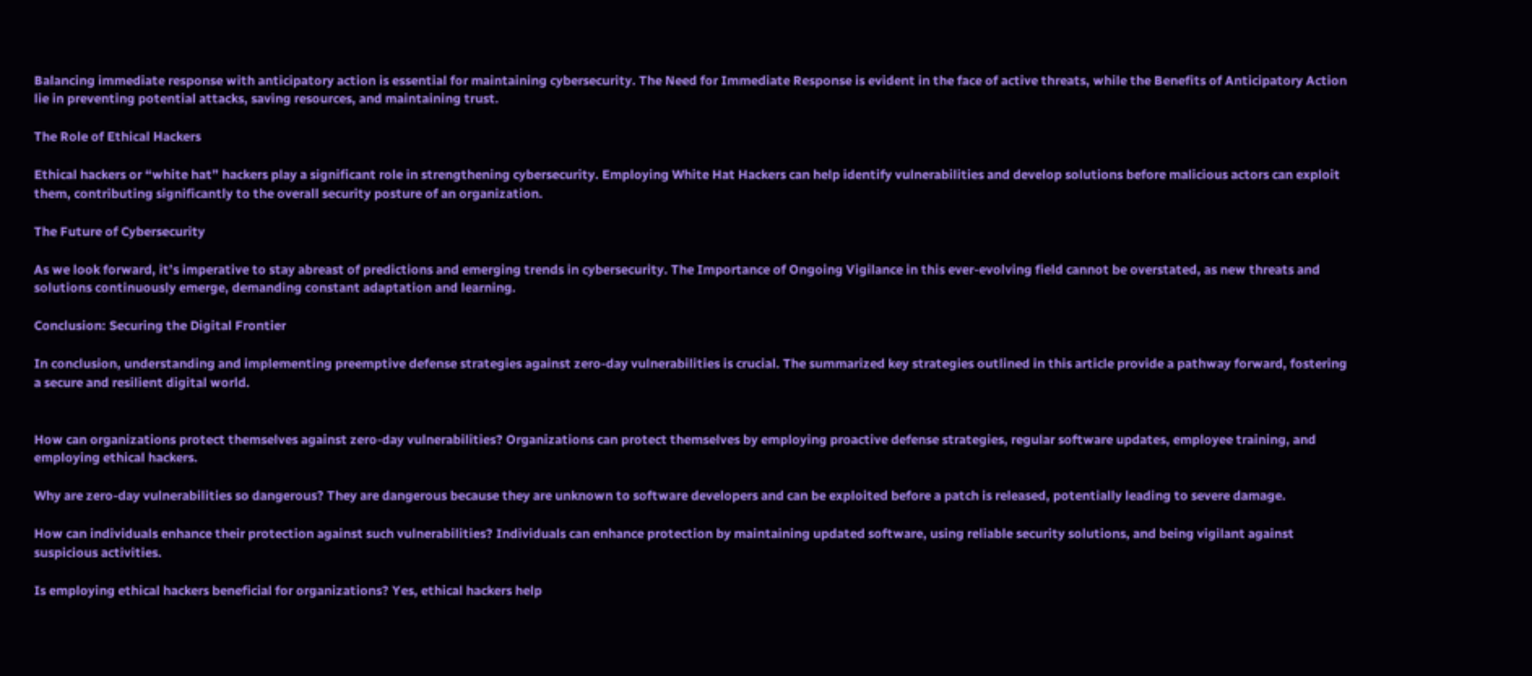Balancing immediate response with anticipatory action is essential for maintaining cybersecurity. The Need for Immediate Response is evident in the face of active threats, while the Benefits of Anticipatory Action lie in preventing potential attacks, saving resources, and maintaining trust.

The Role of Ethical Hackers

Ethical hackers or “white hat” hackers play a significant role in strengthening cybersecurity. Employing White Hat Hackers can help identify vulnerabilities and develop solutions before malicious actors can exploit them, contributing significantly to the overall security posture of an organization.

The Future of Cybersecurity

As we look forward, it’s imperative to stay abreast of predictions and emerging trends in cybersecurity. The Importance of Ongoing Vigilance in this ever-evolving field cannot be overstated, as new threats and solutions continuously emerge, demanding constant adaptation and learning.

Conclusion: Securing the Digital Frontier

In conclusion, understanding and implementing preemptive defense strategies against zero-day vulnerabilities is crucial. The summarized key strategies outlined in this article provide a pathway forward, fostering a secure and resilient digital world.


How can organizations protect themselves against zero-day vulnerabilities? Organizations can protect themselves by employing proactive defense strategies, regular software updates, employee training, and employing ethical hackers.

Why are zero-day vulnerabilities so dangerous? They are dangerous because they are unknown to software developers and can be exploited before a patch is released, potentially leading to severe damage.

How can individuals enhance their protection against such vulnerabilities? Individuals can enhance protection by maintaining updated software, using reliable security solutions, and being vigilant against suspicious activities.

Is employing ethical hackers beneficial for organizations? Yes, ethical hackers help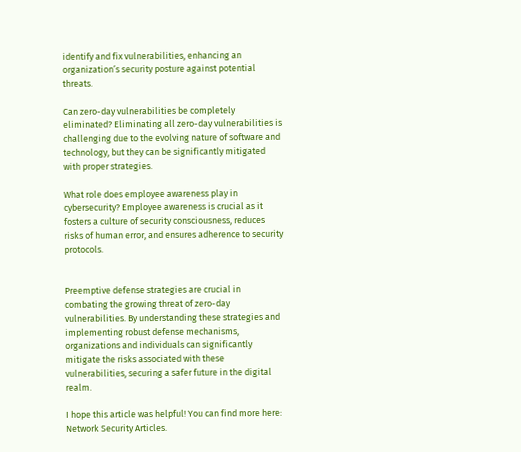identify and fix vulnerabilities, enhancing an organization’s security posture against potential threats.

Can zero-day vulnerabilities be completely eliminated? Eliminating all zero-day vulnerabilities is challenging due to the evolving nature of software and technology, but they can be significantly mitigated with proper strategies.

What role does employee awareness play in cybersecurity? Employee awareness is crucial as it fosters a culture of security consciousness, reduces risks of human error, and ensures adherence to security protocols.


Preemptive defense strategies are crucial in combating the growing threat of zero-day vulnerabilities. By understanding these strategies and implementing robust defense mechanisms, organizations and individuals can significantly mitigate the risks associated with these vulnerabilities, securing a safer future in the digital realm.

I hope this article was helpful! You can find more here: Network Security Articles.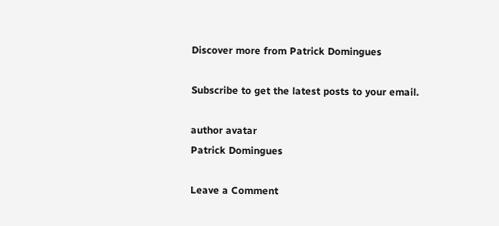Discover more from Patrick Domingues

Subscribe to get the latest posts to your email.

author avatar
Patrick Domingues

Leave a Comment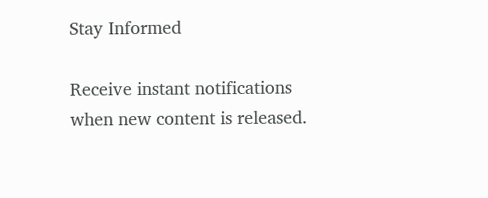Stay Informed

Receive instant notifications when new content is released.